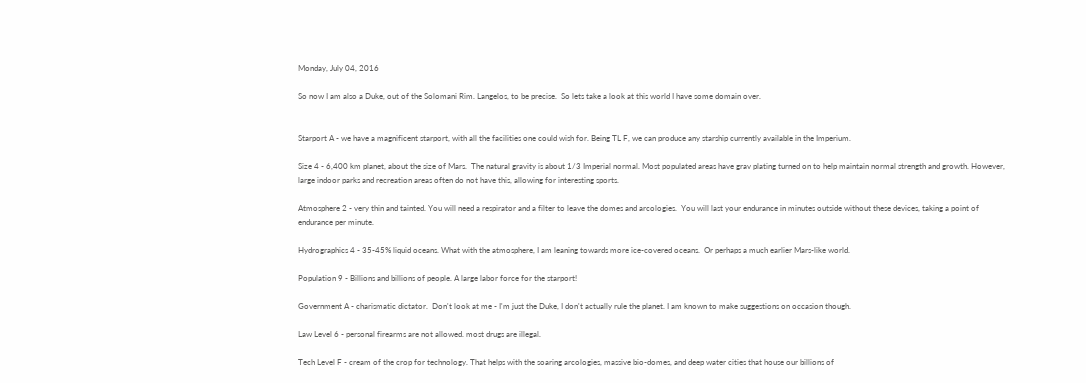Monday, July 04, 2016

So now I am also a Duke, out of the Solomani Rim. Langelos, to be precise.  So lets take a look at this world I have some domain over.


Starport A - we have a magnificent starport, with all the facilities one could wish for. Being TL F, we can produce any starship currently available in the Imperium.

Size 4 - 6,400 km planet, about the size of Mars.  The natural gravity is about 1/3 Imperial normal. Most populated areas have grav plating turned on to help maintain normal strength and growth. However, large indoor parks and recreation areas often do not have this, allowing for interesting sports.

Atmosphere 2 - very thin and tainted. You will need a respirator and a filter to leave the domes and arcologies.  You will last your endurance in minutes outside without these devices, taking a point of endurance per minute.

Hydrographics 4 - 35-45% liquid oceans. What with the atmosphere, I am leaning towards more ice-covered oceans.  Or perhaps a much earlier Mars-like world.

Population 9 - Billions and billions of people. A large labor force for the starport!

Government A - charismatic dictator.  Don't look at me - I'm just the Duke, I don't actually rule the planet. I am known to make suggestions on occasion though.

Law Level 6 - personal firearms are not allowed. most drugs are illegal.

Tech Level F - cream of the crop for technology. That helps with the soaring arcologies, massive bio-domes, and deep water cities that house our billions of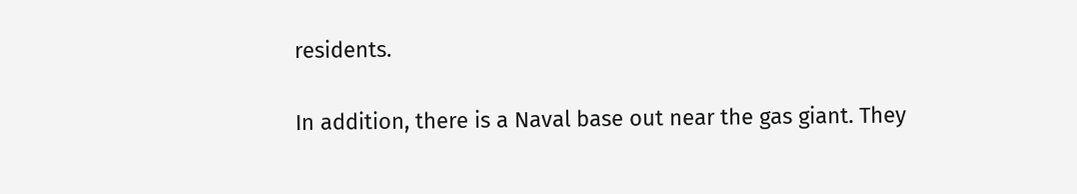residents.

In addition, there is a Naval base out near the gas giant. They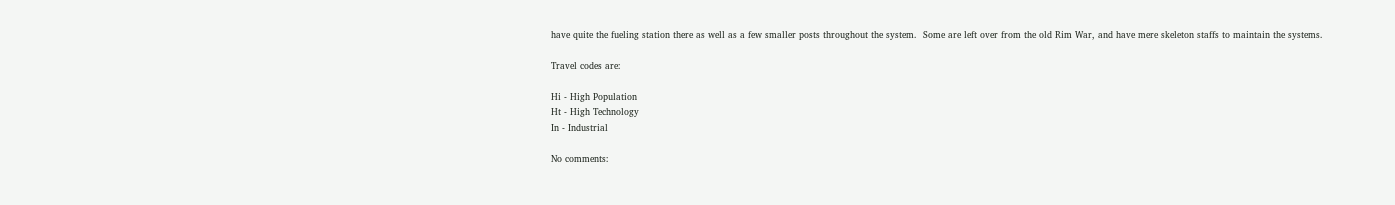have quite the fueling station there as well as a few smaller posts throughout the system.  Some are left over from the old Rim War, and have mere skeleton staffs to maintain the systems.

Travel codes are:

Hi - High Population
Ht - High Technology
In - Industrial

No comments: